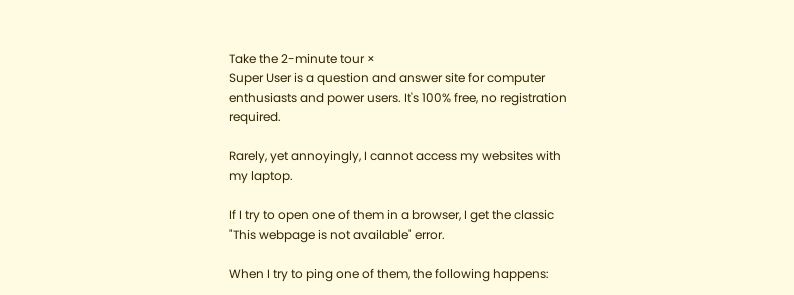Take the 2-minute tour ×
Super User is a question and answer site for computer enthusiasts and power users. It's 100% free, no registration required.

Rarely, yet annoyingly, I cannot access my websites with my laptop.

If I try to open one of them in a browser, I get the classic "This webpage is not available" error.

When I try to ping one of them, the following happens: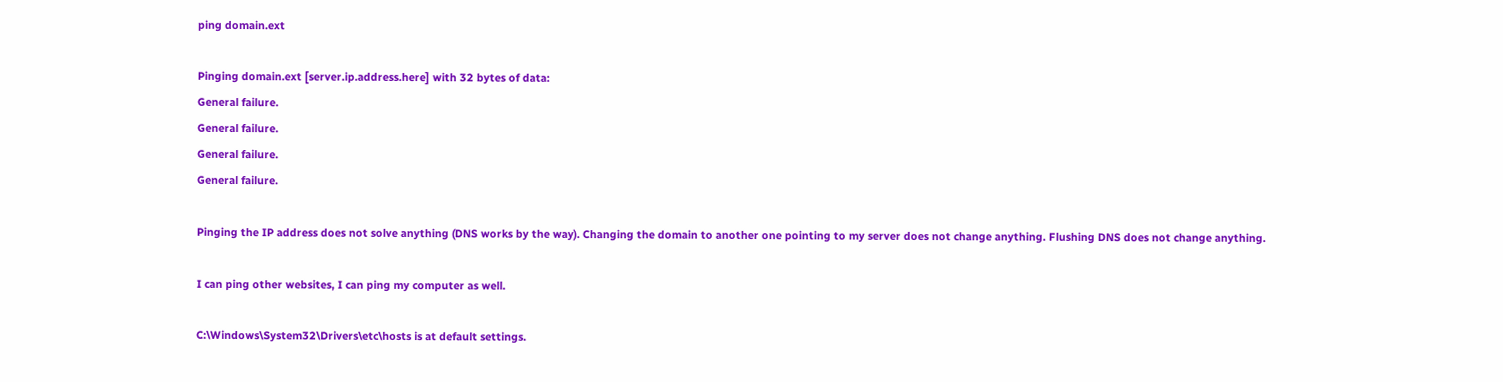ping domain.ext

Pinging domain.ext [server.ip.address.here] with 32 bytes of data:
General failure.
General failure.
General failure.
General failure.

Pinging the IP address does not solve anything (DNS works by the way). Changing the domain to another one pointing to my server does not change anything. Flushing DNS does not change anything.

I can ping other websites, I can ping my computer as well.

C:\Windows\System32\Drivers\etc\hosts is at default settings.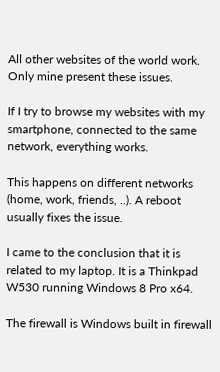All other websites of the world work. Only mine present these issues.

If I try to browse my websites with my smartphone, connected to the same network, everything works.

This happens on different networks (home, work, friends, ..). A reboot usually fixes the issue.

I came to the conclusion that it is related to my laptop. It is a Thinkpad W530 running Windows 8 Pro x64.

The firewall is Windows built in firewall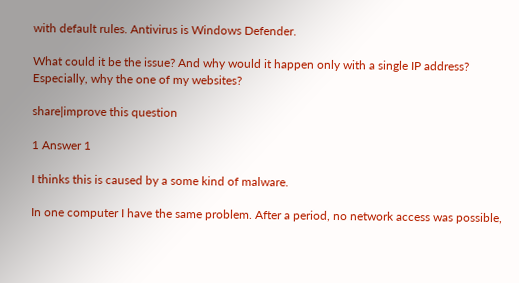with default rules. Antivirus is Windows Defender.

What could it be the issue? And why would it happen only with a single IP address? Especially, why the one of my websites?

share|improve this question

1 Answer 1

I thinks this is caused by a some kind of malware.

In one computer I have the same problem. After a period, no network access was possible,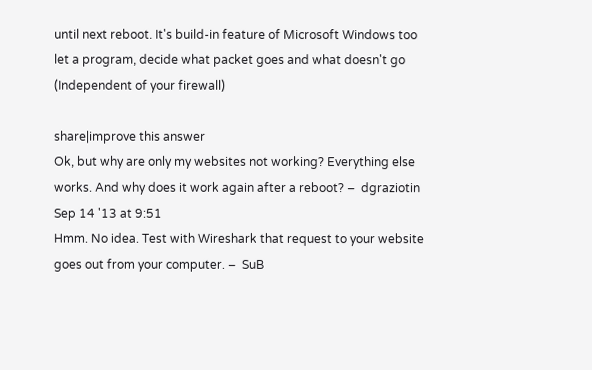until next reboot. It's build-in feature of Microsoft Windows too let a program, decide what packet goes and what doesn't go (Independent of your firewall)

share|improve this answer
Ok, but why are only my websites not working? Everything else works. And why does it work again after a reboot? –  dgraziotin Sep 14 '13 at 9:51
Hmm. No idea. Test with Wireshark that request to your website goes out from your computer. –  SuB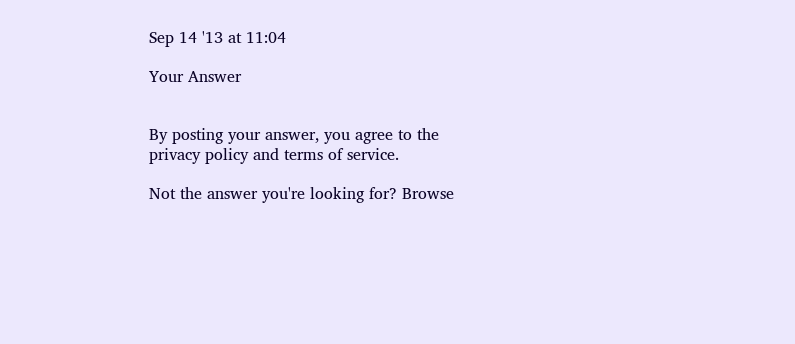Sep 14 '13 at 11:04

Your Answer


By posting your answer, you agree to the privacy policy and terms of service.

Not the answer you're looking for? Browse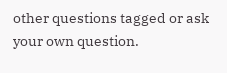other questions tagged or ask your own question.